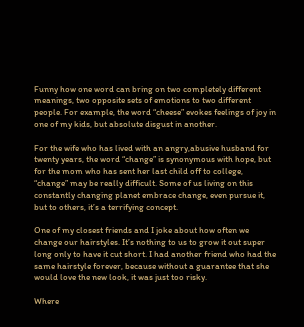Funny how one word can bring on two completely different meanings, two opposite sets of emotions to two different people. For example, the word “cheese” evokes feelings of joy in one of my kids, but absolute disgust in another.

For the wife who has lived with an angry,abusive husband for twenty years, the word “change” is synonymous with hope, but for the mom who has sent her last child off to college, “change” may be really difficult. Some of us living on this constantly changing planet embrace change, even pursue it, but to others, it’s a terrifying concept.

One of my closest friends and I joke about how often we change our hairstyles. It’s nothing to us to grow it out super long only to have it cut short. I had another friend who had the same hairstyle forever, because without a guarantee that she would love the new look, it was just too risky.

Where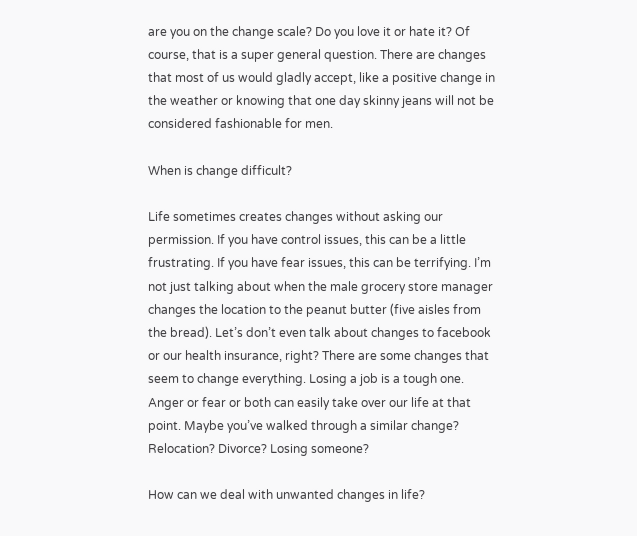are you on the change scale? Do you love it or hate it? Of course, that is a super general question. There are changes that most of us would gladly accept, like a positive change in the weather or knowing that one day skinny jeans will not be considered fashionable for men.

When is change difficult?

Life sometimes creates changes without asking our permission. If you have control issues, this can be a little frustrating. If you have fear issues, this can be terrifying. I’m not just talking about when the male grocery store manager changes the location to the peanut butter (five aisles from the bread). Let’s don’t even talk about changes to facebook or our health insurance, right? There are some changes that seem to change everything. Losing a job is a tough one. Anger or fear or both can easily take over our life at that point. Maybe you’ve walked through a similar change? Relocation? Divorce? Losing someone?

How can we deal with unwanted changes in life?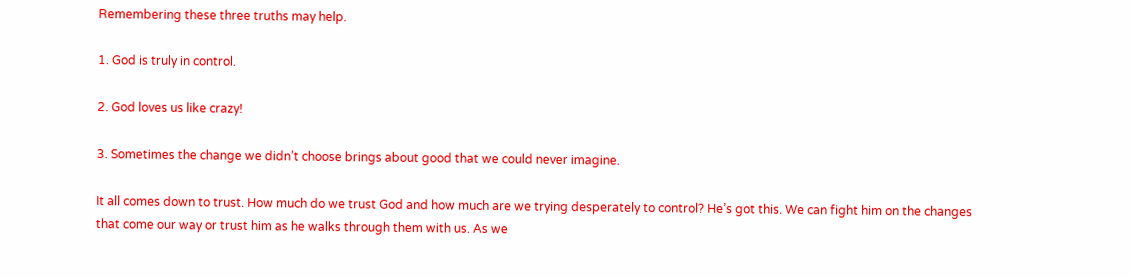Remembering these three truths may help.

1. God is truly in control.

2. God loves us like crazy!

3. Sometimes the change we didn’t choose brings about good that we could never imagine.

It all comes down to trust. How much do we trust God and how much are we trying desperately to control? He’s got this. We can fight him on the changes that come our way or trust him as he walks through them with us. As we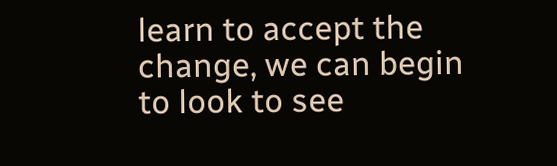learn to accept the change, we can begin to look to see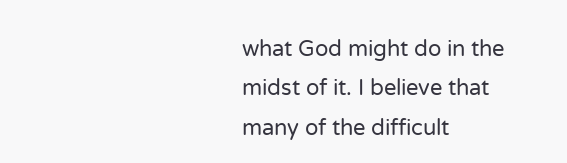what God might do in the midst of it. I believe that many of the difficult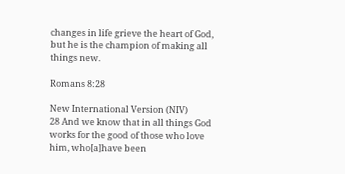changes in life grieve the heart of God, but he is the champion of making all things new.

Romans 8:28

New International Version (NIV)
28 And we know that in all things God works for the good of those who love him, who[a]have been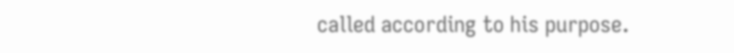called according to his purpose.